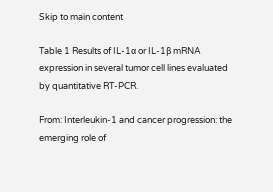Skip to main content

Table 1 Results of IL-1α or IL-1β mRNA expression in several tumor cell lines evaluated by quantitative RT-PCR.

From: Interleukin-1 and cancer progression: the emerging role of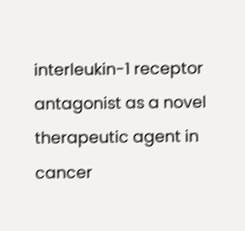interleukin-1 receptor antagonist as a novel therapeutic agent in cancer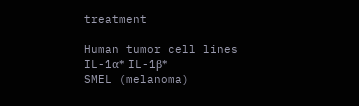treatment

Human tumor cell lines IL-1α* IL-1β*
SMEL (melanoma)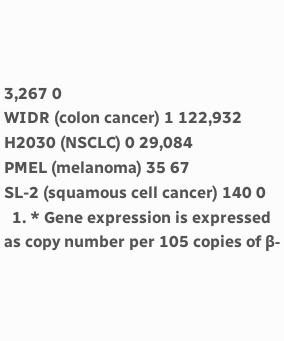3,267 0
WIDR (colon cancer) 1 122,932
H2030 (NSCLC) 0 29,084
PMEL (melanoma) 35 67
SL-2 (squamous cell cancer) 140 0
  1. * Gene expression is expressed as copy number per 105 copies of β-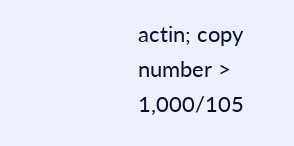actin; copy number > 1,000/105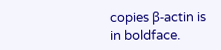copies β-actin is in boldface.